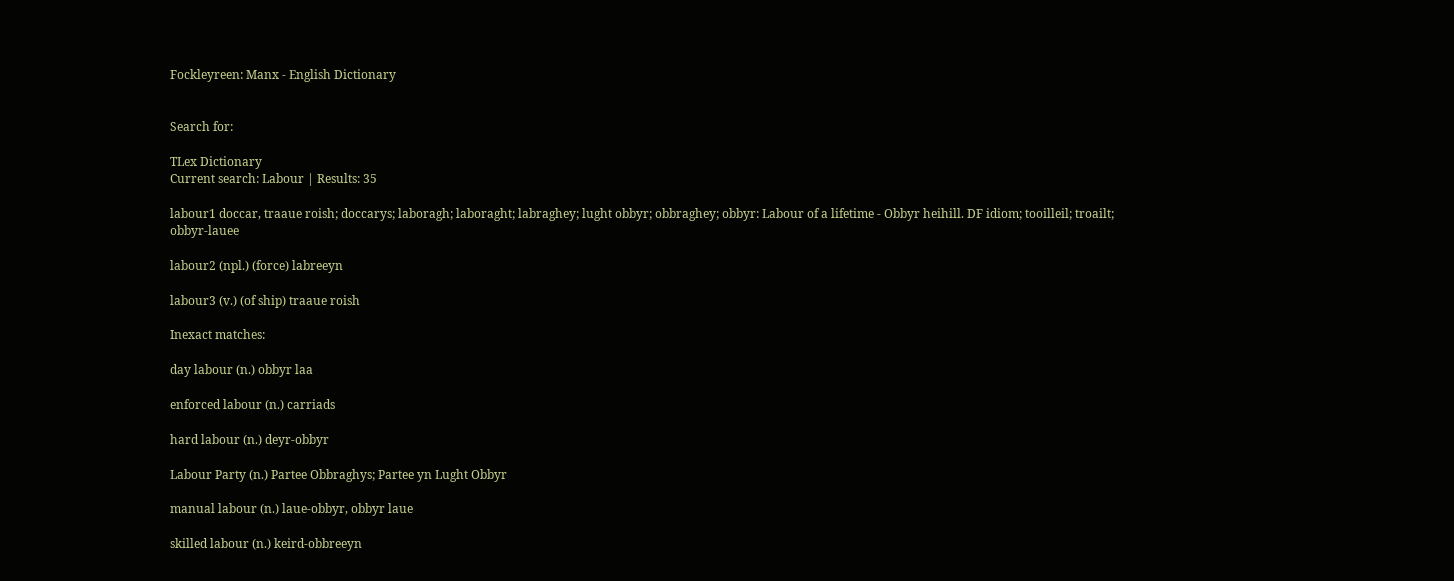Fockleyreen: Manx - English Dictionary


Search for:

TLex Dictionary
Current search: Labour | Results: 35

labour1 doccar, traaue roish; doccarys; laboragh; laboraght; labraghey; lught obbyr; obbraghey; obbyr: Labour of a lifetime - Obbyr heihill. DF idiom; tooilleil; troailt; obbyr-lauee

labour2 (npl.) (force) labreeyn

labour3 (v.) (of ship) traaue roish

Inexact matches:

day labour (n.) obbyr laa

enforced labour (n.) carriads

hard labour (n.) deyr-obbyr

Labour Party (n.) Partee Obbraghys; Partee yn Lught Obbyr

manual labour (n.) laue-obbyr, obbyr laue

skilled labour (n.) keird-obbreeyn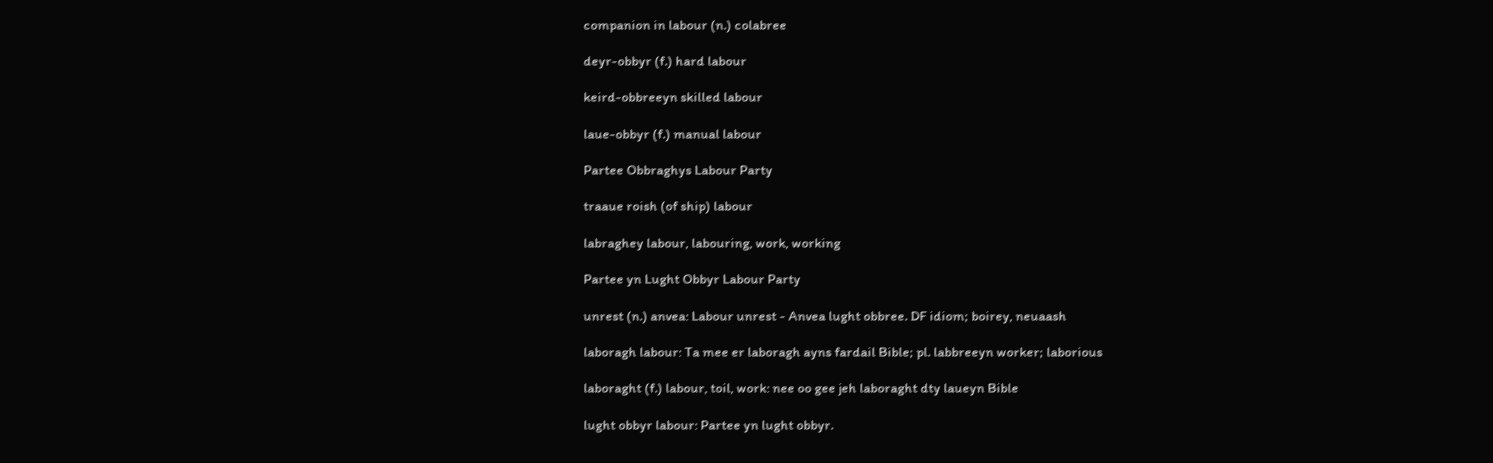companion in labour (n.) colabree

deyr-obbyr (f.) hard labour

keird-obbreeyn skilled labour

laue-obbyr (f.) manual labour

Partee Obbraghys Labour Party

traaue roish (of ship) labour

labraghey labour, labouring, work, working

Partee yn Lught Obbyr Labour Party

unrest (n.) anvea: Labour unrest - Anvea lught obbree. DF idiom; boirey, neuaash

laboragh labour: Ta mee er laboragh ayns fardail Bible; pl. labbreeyn worker; laborious

laboraght (f.) labour, toil, work: nee oo gee jeh laboraght dty laueyn Bible

lught obbyr labour: Partee yn lught obbyr.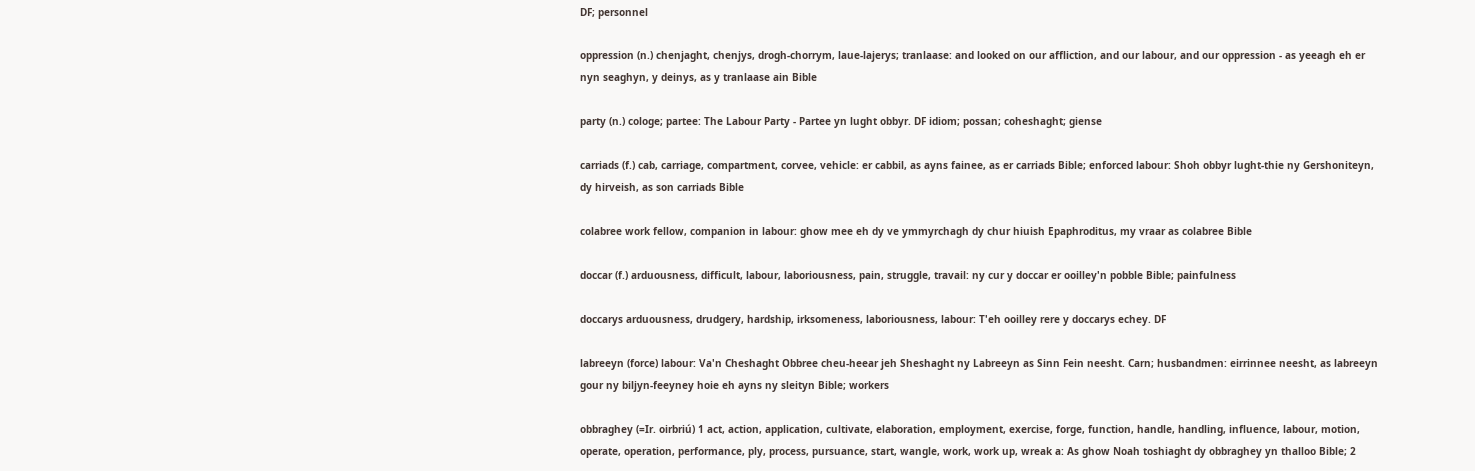DF; personnel

oppression (n.) chenjaght, chenjys, drogh-chorrym, laue-lajerys; tranlaase: and looked on our affliction, and our labour, and our oppression - as yeeagh eh er nyn seaghyn, y deinys, as y tranlaase ain Bible

party (n.) cologe; partee: The Labour Party - Partee yn lught obbyr. DF idiom; possan; coheshaght; giense

carriads (f.) cab, carriage, compartment, corvee, vehicle: er cabbil, as ayns fainee, as er carriads Bible; enforced labour: Shoh obbyr lught-thie ny Gershoniteyn, dy hirveish, as son carriads Bible

colabree work fellow, companion in labour: ghow mee eh dy ve ymmyrchagh dy chur hiuish Epaphroditus, my vraar as colabree Bible

doccar (f.) arduousness, difficult, labour, laboriousness, pain, struggle, travail: ny cur y doccar er ooilley'n pobble Bible; painfulness

doccarys arduousness, drudgery, hardship, irksomeness, laboriousness, labour: T'eh ooilley rere y doccarys echey. DF

labreeyn (force) labour: Va'n Cheshaght Obbree cheu-heear jeh Sheshaght ny Labreeyn as Sinn Fein neesht. Carn; husbandmen: eirrinnee neesht, as labreeyn gour ny biljyn-feeyney hoie eh ayns ny sleityn Bible; workers

obbraghey (=Ir. oirbriú) 1 act, action, application, cultivate, elaboration, employment, exercise, forge, function, handle, handling, influence, labour, motion, operate, operation, performance, ply, process, pursuance, start, wangle, work, work up, wreak a: As ghow Noah toshiaght dy obbraghey yn thalloo Bible; 2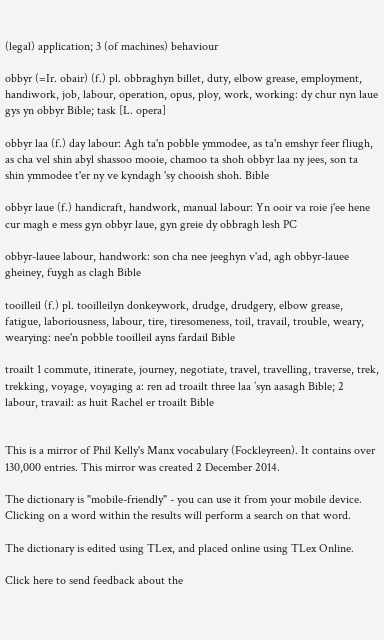(legal) application; 3 (of machines) behaviour

obbyr (=Ir. obair) (f.) pl. obbraghyn billet, duty, elbow grease, employment, handiwork, job, labour, operation, opus, ploy, work, working: dy chur nyn laue gys yn obbyr Bible; task [L. opera]

obbyr laa (f.) day labour: Agh ta'n pobble ymmodee, as ta'n emshyr feer fliugh, as cha vel shin abyl shassoo mooie, chamoo ta shoh obbyr laa ny jees, son ta shin ymmodee t'er ny ve kyndagh 'sy chooish shoh. Bible

obbyr laue (f.) handicraft, handwork, manual labour: Yn ooir va roie j'ee hene cur magh e mess gyn obbyr laue, gyn greie dy obbragh lesh PC

obbyr-lauee labour, handwork: son cha nee jeeghyn v'ad, agh obbyr-lauee gheiney, fuygh as clagh Bible

tooilleil (f.) pl. tooilleilyn donkeywork, drudge, drudgery, elbow grease, fatigue, laboriousness, labour, tire, tiresomeness, toil, travail, trouble, weary, wearying: nee'n pobble tooilleil ayns fardail Bible

troailt 1 commute, itinerate, journey, negotiate, travel, travelling, traverse, trek, trekking, voyage, voyaging a: ren ad troailt three laa ’syn aasagh Bible; 2 labour, travail: as huit Rachel er troailt Bible


This is a mirror of Phil Kelly's Manx vocabulary (Fockleyreen). It contains over 130,000 entries. This mirror was created 2 December 2014.

The dictionary is "mobile-friendly" - you can use it from your mobile device. Clicking on a word within the results will perform a search on that word.

The dictionary is edited using TLex, and placed online using TLex Online.

Click here to send feedback about the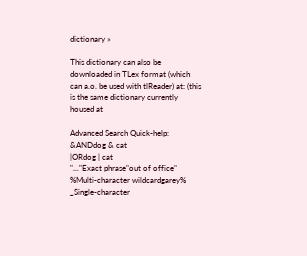dictionary »

This dictionary can also be downloaded in TLex format (which can a.o. be used with tlReader) at: (this is the same dictionary currently housed at

Advanced Search Quick-help:
&ANDdog & cat
|ORdog | cat
"..."Exact phrase"out of office"
%Multi-character wildcardgarey%
_Single-character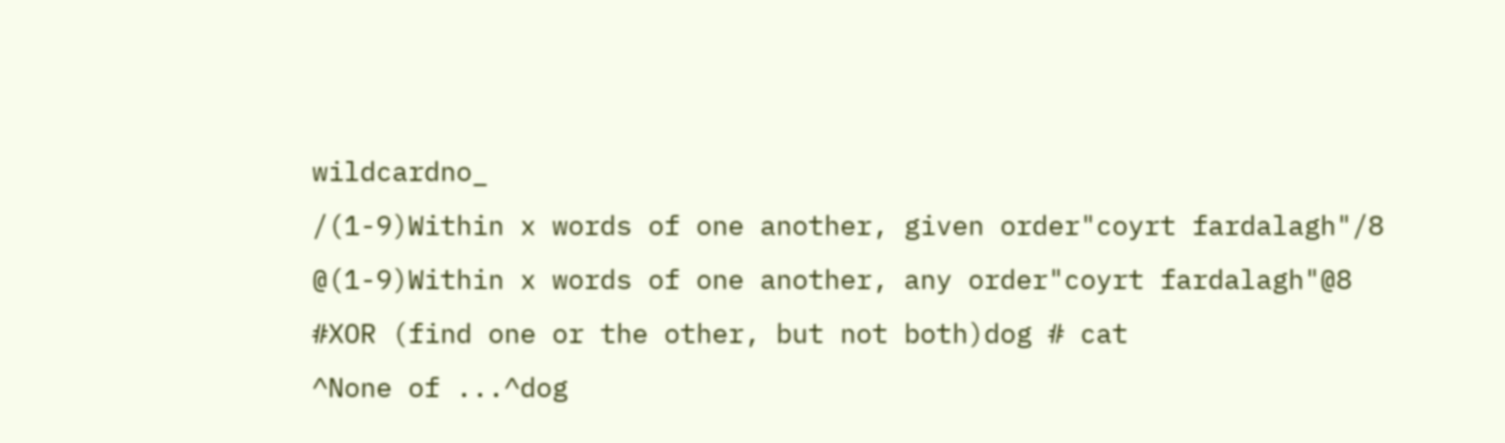wildcardno_
/(1-9)Within x words of one another, given order"coyrt fardalagh"/8
@(1-9)Within x words of one another, any order"coyrt fardalagh"@8
#XOR (find one or the other, but not both)dog # cat
^None of ...^dog